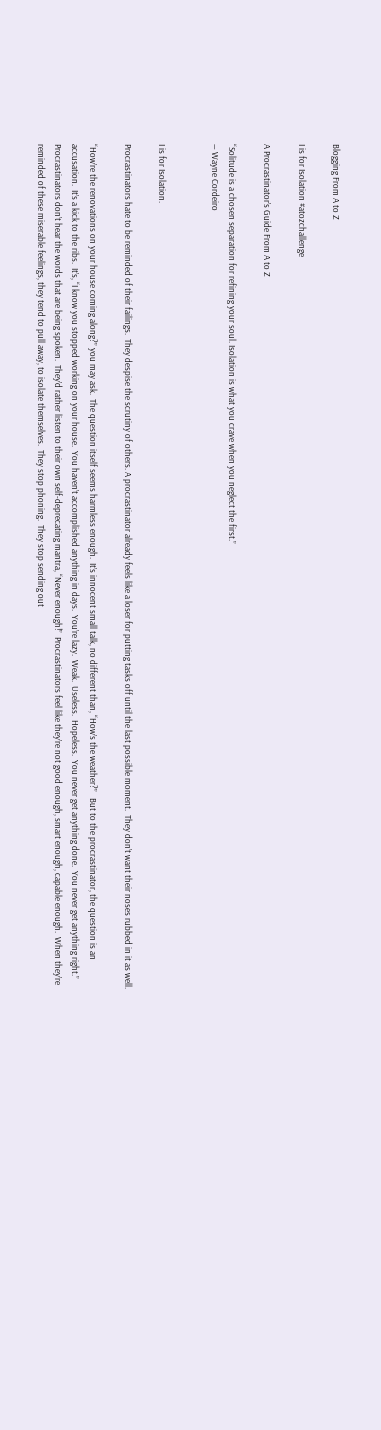Blogging From A to Z

I is for Isolation #atozchallenge

A Procrastinator’s Guide From A to Z

“Solitude is a chosen separation for refining your soul. Isolation is what you crave when you neglect the first.”
― Wayne Cordeiro


I is for Isolation.

Procrastinators hate to be reminded of their failings.  They despise the scrutiny of others. A procrastinator already feels like a loser for putting tasks off until the last possible moment.  They don’t want their noses rubbed in it as well.

“How’re the renovations on your house coming along?” you may ask.  The question itself seems harmless enough.  It’s innocent small talk, no different than, “How’s the weather?”   But to the procrastinator, the question is an accusation.  It’s a kick to the ribs.  It’s, “I know you stopped working on your house.  You haven’t accomplished anything in days.  You’re lazy.  Weak.  Useless.  Hopeless.  You never get anything done.  You never get anything right.”  Procrastinators don’t hear the words that are being spoken.  They’d rather listen to their own self-deprecating mantra, “Never enough!”  Procrastinators feel like they’re not good enough, smart enough, capable enough.  When they’re reminded of these miserable feelings, they tend to pull away, to isolate themselves.  They stop phoning.  They stop sending out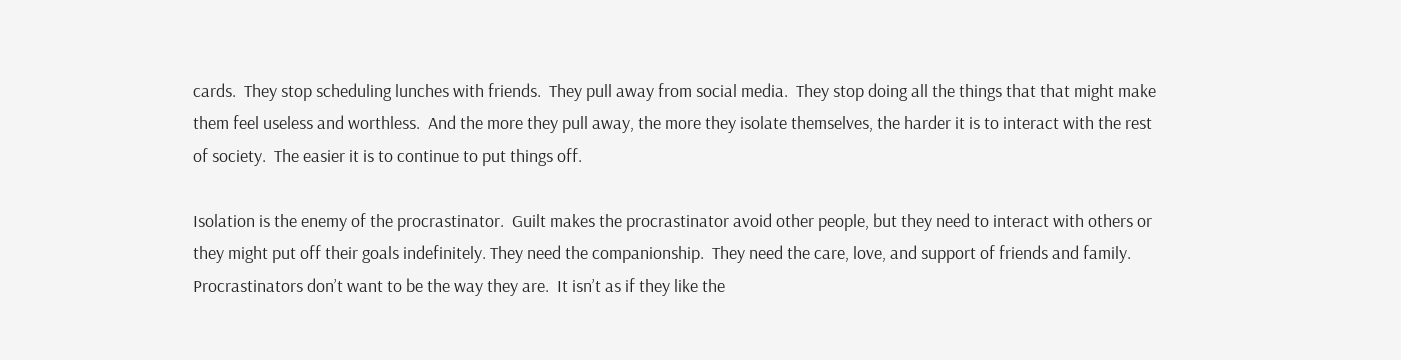cards.  They stop scheduling lunches with friends.  They pull away from social media.  They stop doing all the things that that might make them feel useless and worthless.  And the more they pull away, the more they isolate themselves, the harder it is to interact with the rest of society.  The easier it is to continue to put things off.

Isolation is the enemy of the procrastinator.  Guilt makes the procrastinator avoid other people, but they need to interact with others or they might put off their goals indefinitely. They need the companionship.  They need the care, love, and support of friends and family.  Procrastinators don’t want to be the way they are.  It isn’t as if they like the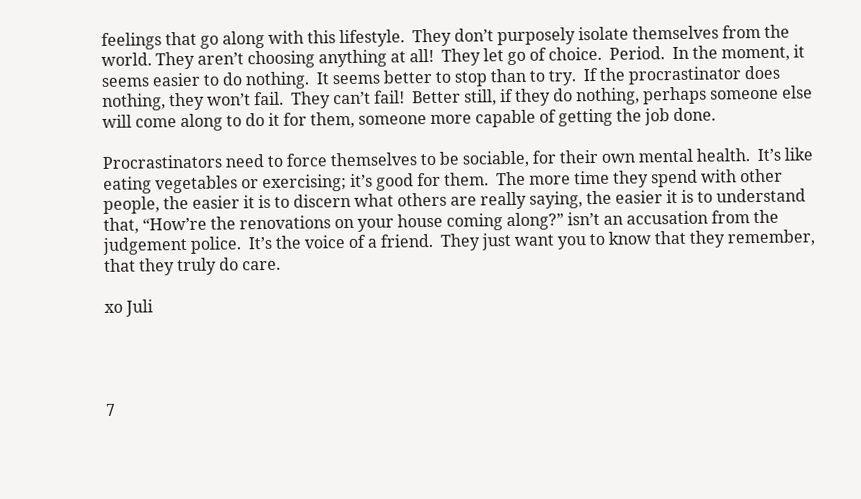feelings that go along with this lifestyle.  They don’t purposely isolate themselves from the world. They aren’t choosing anything at all!  They let go of choice.  Period.  In the moment, it seems easier to do nothing.  It seems better to stop than to try.  If the procrastinator does nothing, they won’t fail.  They can’t fail!  Better still, if they do nothing, perhaps someone else will come along to do it for them, someone more capable of getting the job done.

Procrastinators need to force themselves to be sociable, for their own mental health.  It’s like eating vegetables or exercising; it’s good for them.  The more time they spend with other people, the easier it is to discern what others are really saying, the easier it is to understand that, “How’re the renovations on your house coming along?” isn’t an accusation from the judgement police.  It’s the voice of a friend.  They just want you to know that they remember, that they truly do care.

xo Juli




7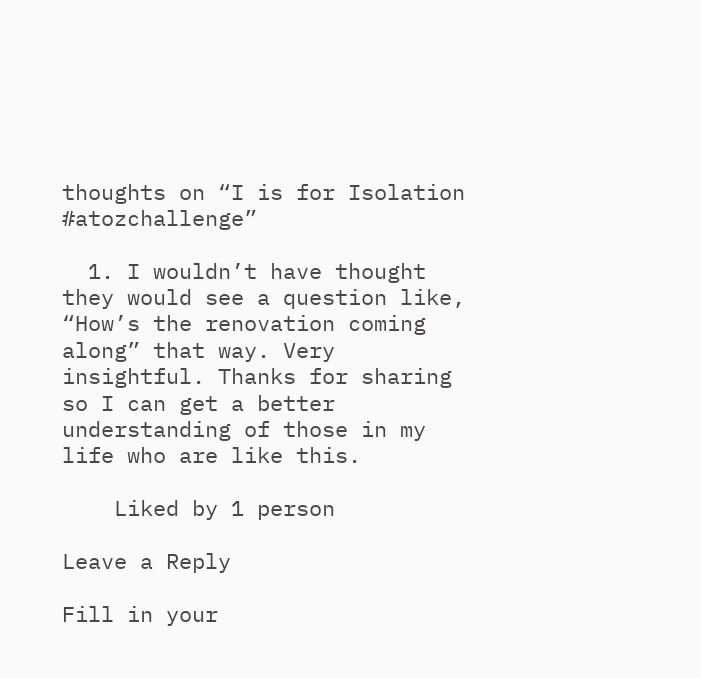thoughts on “I is for Isolation #atozchallenge”

  1. I wouldn’t have thought they would see a question like, “How’s the renovation coming along” that way. Very insightful. Thanks for sharing so I can get a better understanding of those in my life who are like this.

    Liked by 1 person

Leave a Reply

Fill in your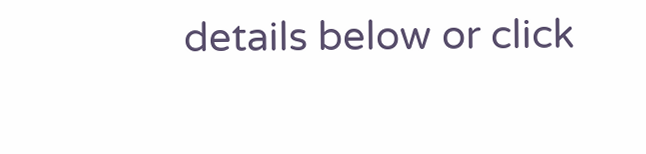details below or click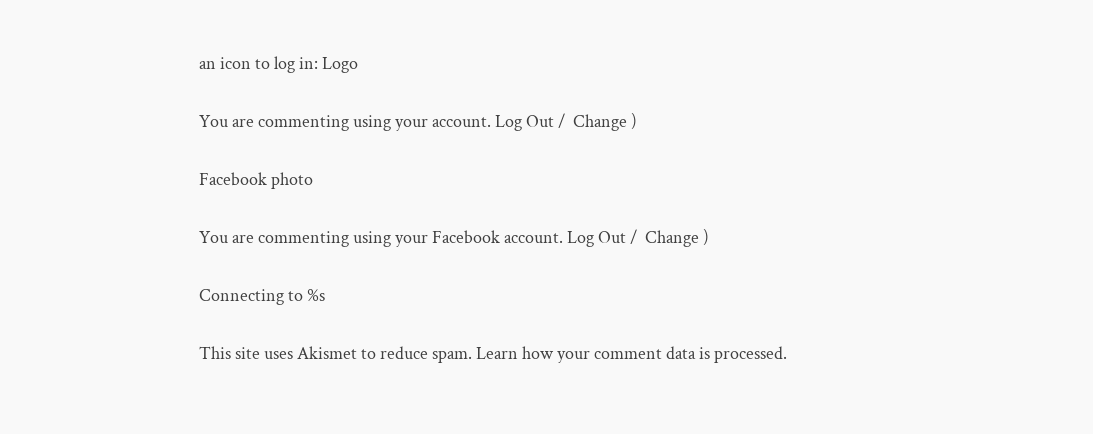an icon to log in: Logo

You are commenting using your account. Log Out /  Change )

Facebook photo

You are commenting using your Facebook account. Log Out /  Change )

Connecting to %s

This site uses Akismet to reduce spam. Learn how your comment data is processed.